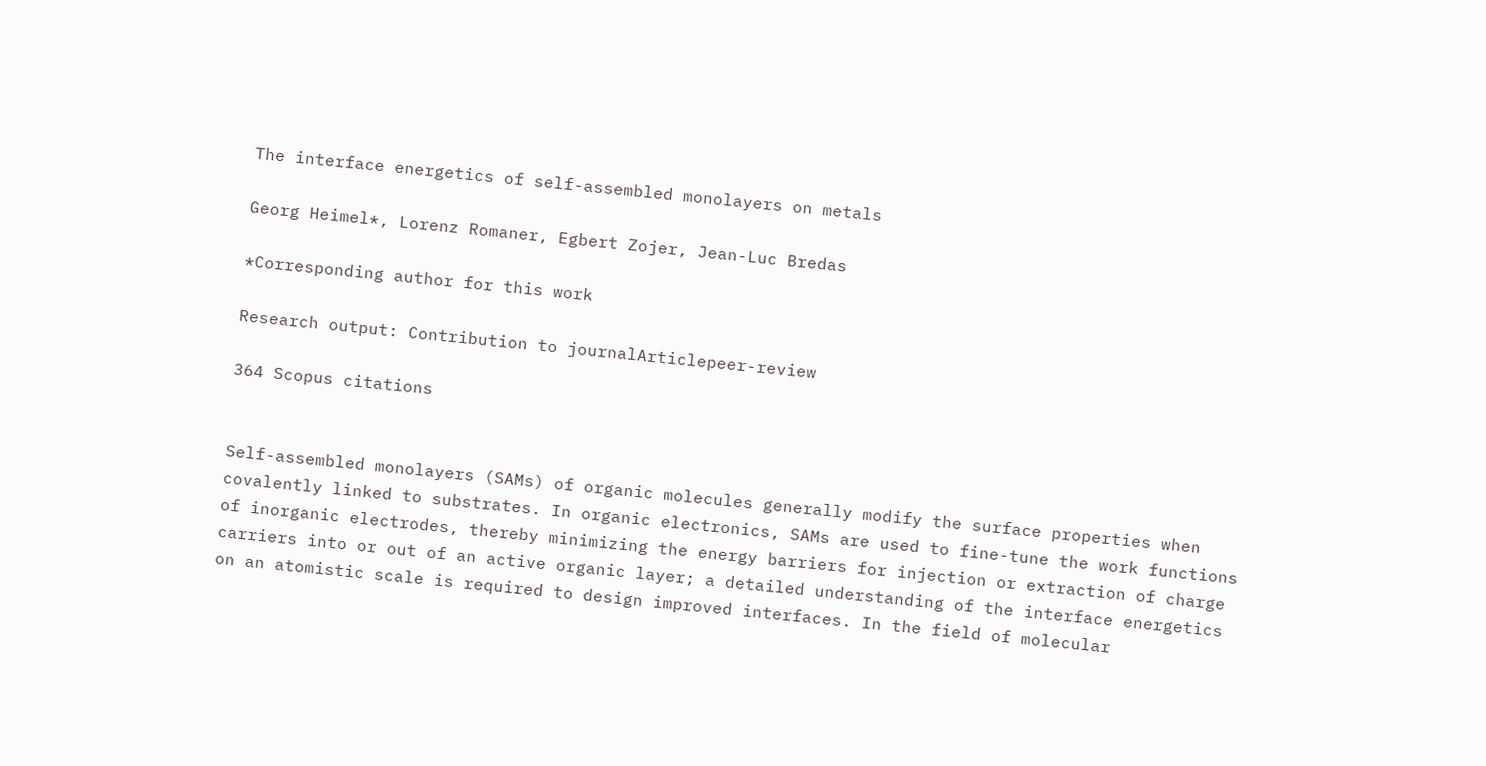The interface energetics of self-assembled monolayers on metals

Georg Heimel*, Lorenz Romaner, Egbert Zojer, Jean-Luc Bredas

*Corresponding author for this work

Research output: Contribution to journalArticlepeer-review

364 Scopus citations


Self-assembled monolayers (SAMs) of organic molecules generally modify the surface properties when covalently linked to substrates. In organic electronics, SAMs are used to fine-tune the work functions of inorganic electrodes, thereby minimizing the energy barriers for injection or extraction of charge carriers into or out of an active organic layer; a detailed understanding of the interface energetics on an atomistic scale is required to design improved interfaces. In the field of molecular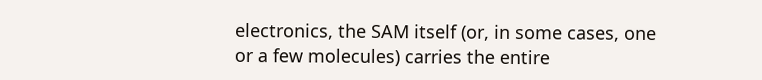electronics, the SAM itself (or, in some cases, one or a few molecules) carries the entire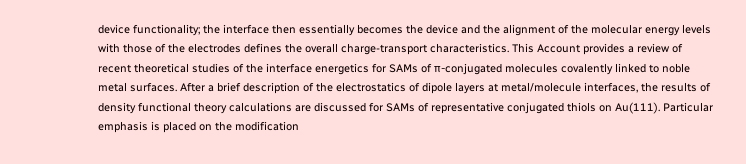device functionality; the interface then essentially becomes the device and the alignment of the molecular energy levels with those of the electrodes defines the overall charge-transport characteristics. This Account provides a review of recent theoretical studies of the interface energetics for SAMs of π-conjugated molecules covalently linked to noble metal surfaces. After a brief description of the electrostatics of dipole layers at metal/molecule interfaces, the results of density functional theory calculations are discussed for SAMs of representative conjugated thiols on Au(111). Particular emphasis is placed on the modification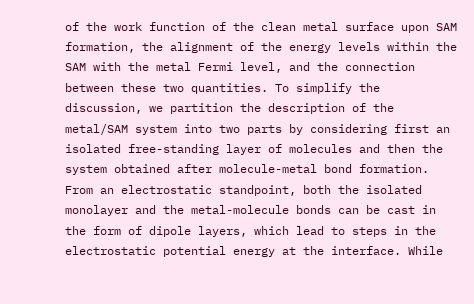of the work function of the clean metal surface upon SAM formation, the alignment of the energy levels within the SAM with the metal Fermi level, and the connection between these two quantities. To simplify the discussion, we partition the description of the metal/SAM system into two parts by considering first an isolated free-standing layer of molecules and then the system obtained after molecule-metal bond formation. From an electrostatic standpoint, both the isolated monolayer and the metal-molecule bonds can be cast in the form of dipole layers, which lead to steps in the electrostatic potential energy at the interface. While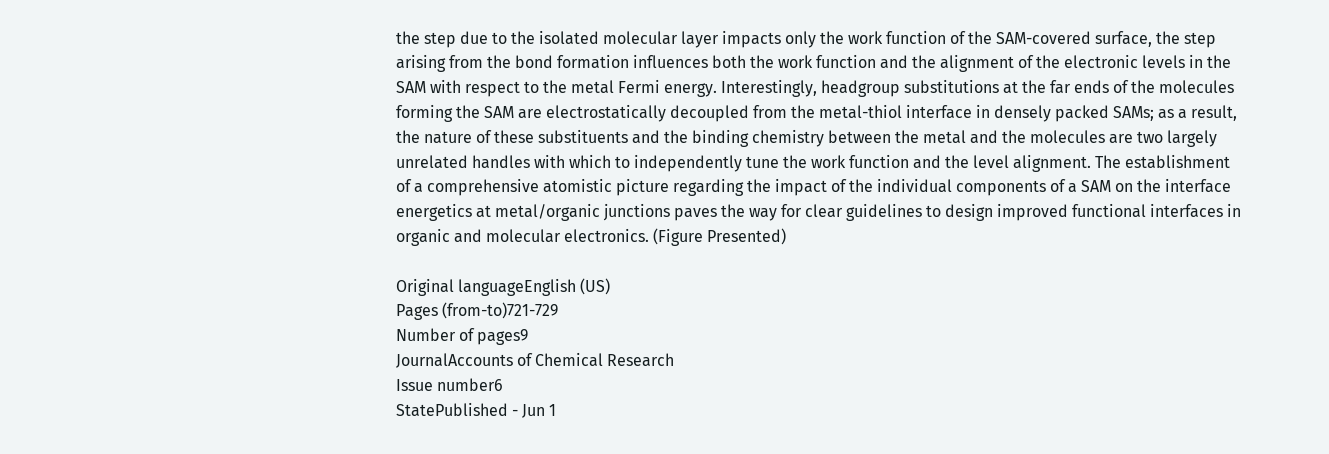the step due to the isolated molecular layer impacts only the work function of the SAM-covered surface, the step arising from the bond formation influences both the work function and the alignment of the electronic levels in the SAM with respect to the metal Fermi energy. Interestingly, headgroup substitutions at the far ends of the molecules forming the SAM are electrostatically decoupled from the metal-thiol interface in densely packed SAMs; as a result, the nature of these substituents and the binding chemistry between the metal and the molecules are two largely unrelated handles with which to independently tune the work function and the level alignment. The establishment of a comprehensive atomistic picture regarding the impact of the individual components of a SAM on the interface energetics at metal/organic junctions paves the way for clear guidelines to design improved functional interfaces in organic and molecular electronics. (Figure Presented)

Original languageEnglish (US)
Pages (from-to)721-729
Number of pages9
JournalAccounts of Chemical Research
Issue number6
StatePublished - Jun 1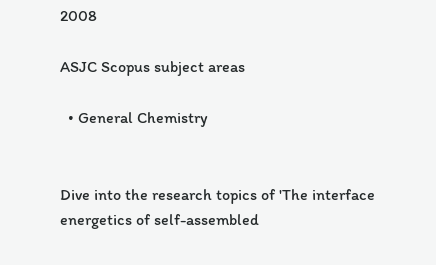2008

ASJC Scopus subject areas

  • General Chemistry


Dive into the research topics of 'The interface energetics of self-assembled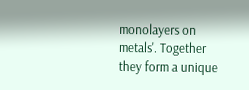monolayers on metals'. Together they form a unique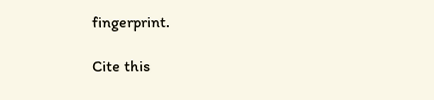fingerprint.

Cite this